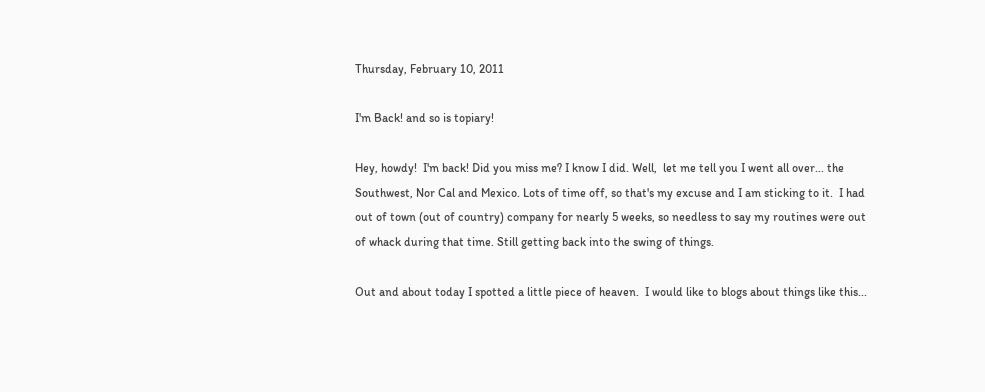Thursday, February 10, 2011

I'm Back! and so is topiary!

Hey, howdy!  I'm back! Did you miss me? I know I did. Well,  let me tell you I went all over... the Southwest, Nor Cal and Mexico. Lots of time off, so that's my excuse and I am sticking to it.  I had out of town (out of country) company for nearly 5 weeks, so needless to say my routines were out of whack during that time. Still getting back into the swing of things.

Out and about today I spotted a little piece of heaven.  I would like to blogs about things like this...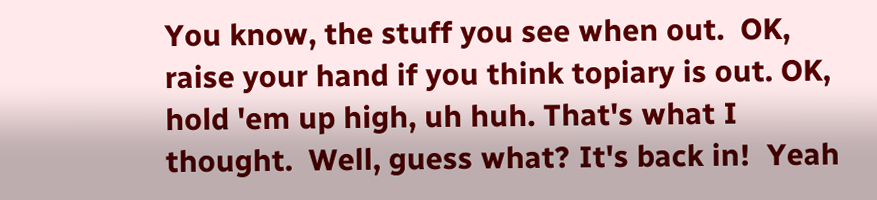You know, the stuff you see when out.  OK, raise your hand if you think topiary is out. OK, hold 'em up high, uh huh. That's what I thought.  Well, guess what? It's back in!  Yeah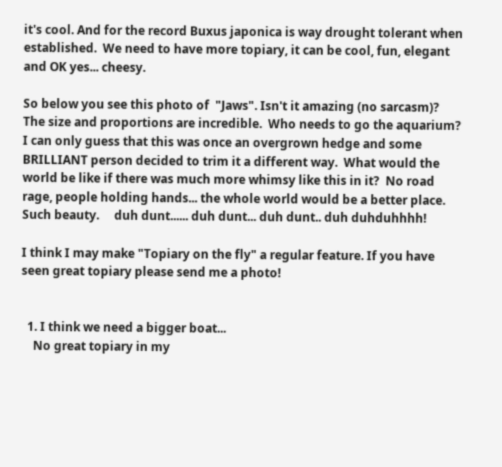it's cool. And for the record Buxus japonica is way drought tolerant when established.  We need to have more topiary, it can be cool, fun, elegant and OK yes... cheesy.

So below you see this photo of  "Jaws". Isn't it amazing (no sarcasm)?  The size and proportions are incredible.  Who needs to go the aquarium? I can only guess that this was once an overgrown hedge and some BRILLIANT person decided to trim it a different way.  What would the world be like if there was much more whimsy like this in it?  No road rage, people holding hands... the whole world would be a better place.  Such beauty.     duh dunt...... duh dunt... duh dunt.. duh duhduhhhh!

I think I may make "Topiary on the fly" a regular feature. If you have seen great topiary please send me a photo!


  1. I think we need a bigger boat...
    No great topiary in my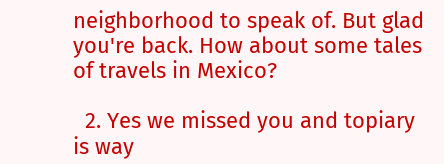neighborhood to speak of. But glad you're back. How about some tales of travels in Mexico?

  2. Yes we missed you and topiary is way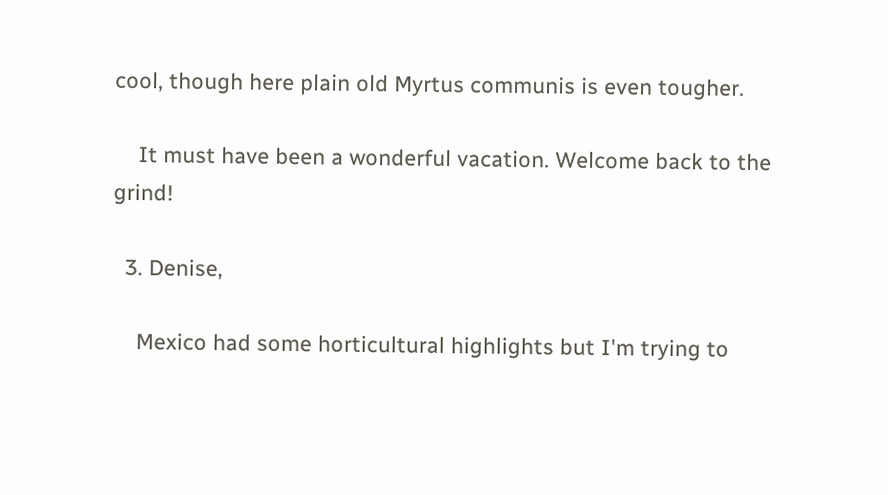cool, though here plain old Myrtus communis is even tougher.

    It must have been a wonderful vacation. Welcome back to the grind!

  3. Denise,

    Mexico had some horticultural highlights but I'm trying to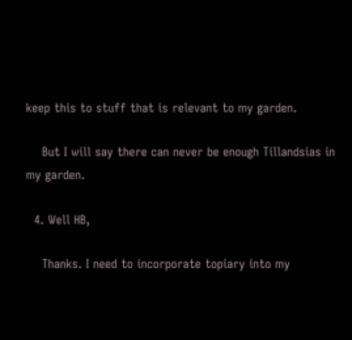keep this to stuff that is relevant to my garden.

    But I will say there can never be enough Tillandsias in my garden.

  4. Well HB,

    Thanks. I need to incorporate topiary into my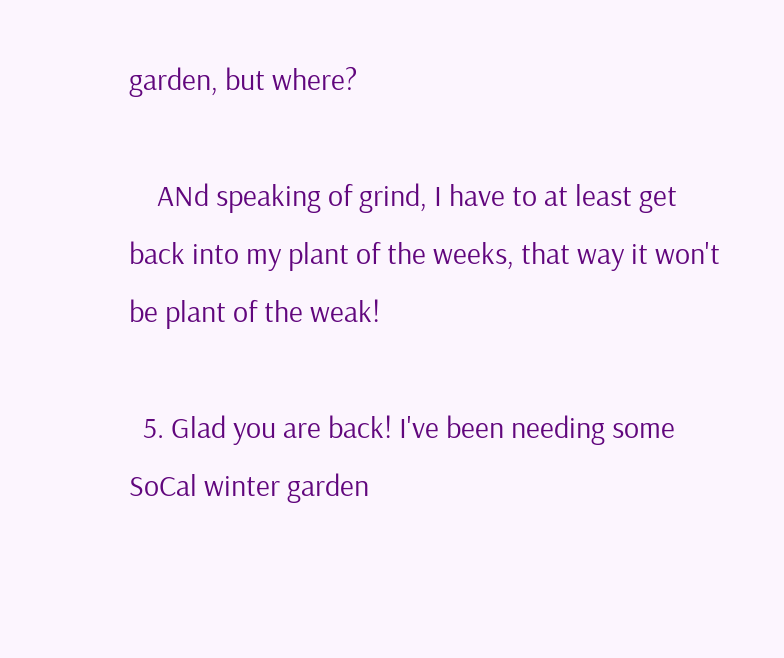garden, but where?

    ANd speaking of grind, I have to at least get back into my plant of the weeks, that way it won't be plant of the weak!

  5. Glad you are back! I've been needing some SoCal winter garden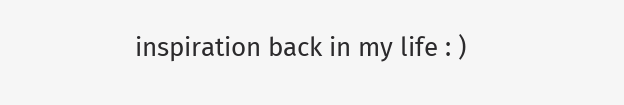inspiration back in my life : )